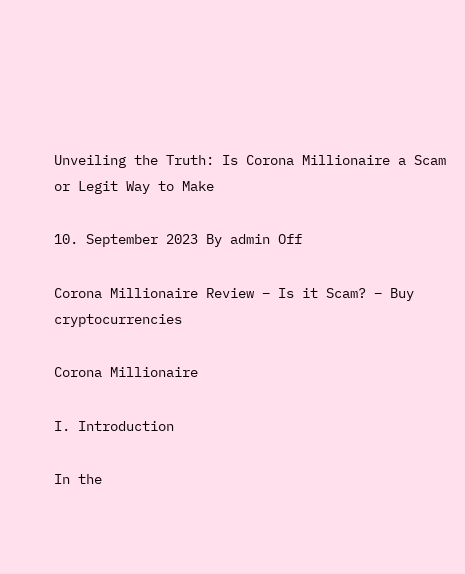Unveiling the Truth: Is Corona Millionaire a Scam or Legit Way to Make

10. September 2023 By admin Off

Corona Millionaire Review – Is it Scam? – Buy cryptocurrencies

Corona Millionaire

I. Introduction

In the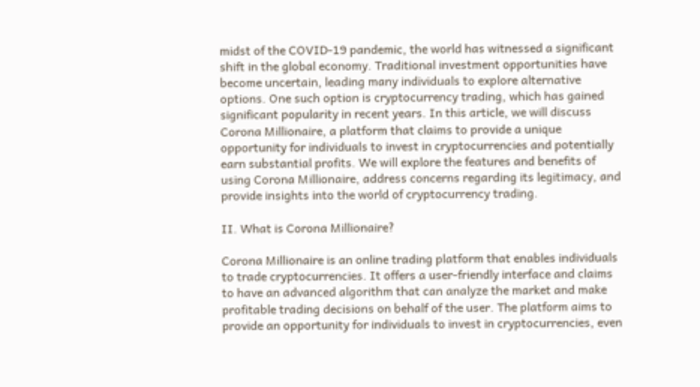midst of the COVID-19 pandemic, the world has witnessed a significant shift in the global economy. Traditional investment opportunities have become uncertain, leading many individuals to explore alternative options. One such option is cryptocurrency trading, which has gained significant popularity in recent years. In this article, we will discuss Corona Millionaire, a platform that claims to provide a unique opportunity for individuals to invest in cryptocurrencies and potentially earn substantial profits. We will explore the features and benefits of using Corona Millionaire, address concerns regarding its legitimacy, and provide insights into the world of cryptocurrency trading.

II. What is Corona Millionaire?

Corona Millionaire is an online trading platform that enables individuals to trade cryptocurrencies. It offers a user-friendly interface and claims to have an advanced algorithm that can analyze the market and make profitable trading decisions on behalf of the user. The platform aims to provide an opportunity for individuals to invest in cryptocurrencies, even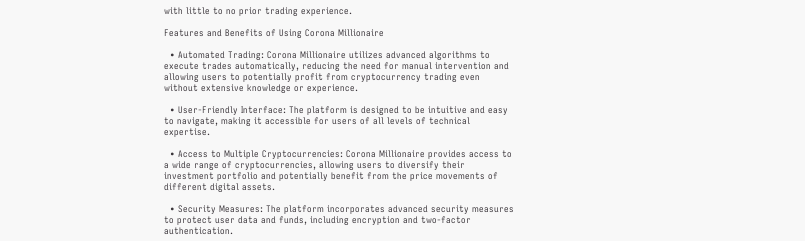with little to no prior trading experience.

Features and Benefits of Using Corona Millionaire

  • Automated Trading: Corona Millionaire utilizes advanced algorithms to execute trades automatically, reducing the need for manual intervention and allowing users to potentially profit from cryptocurrency trading even without extensive knowledge or experience.

  • User-Friendly Interface: The platform is designed to be intuitive and easy to navigate, making it accessible for users of all levels of technical expertise.

  • Access to Multiple Cryptocurrencies: Corona Millionaire provides access to a wide range of cryptocurrencies, allowing users to diversify their investment portfolio and potentially benefit from the price movements of different digital assets.

  • Security Measures: The platform incorporates advanced security measures to protect user data and funds, including encryption and two-factor authentication.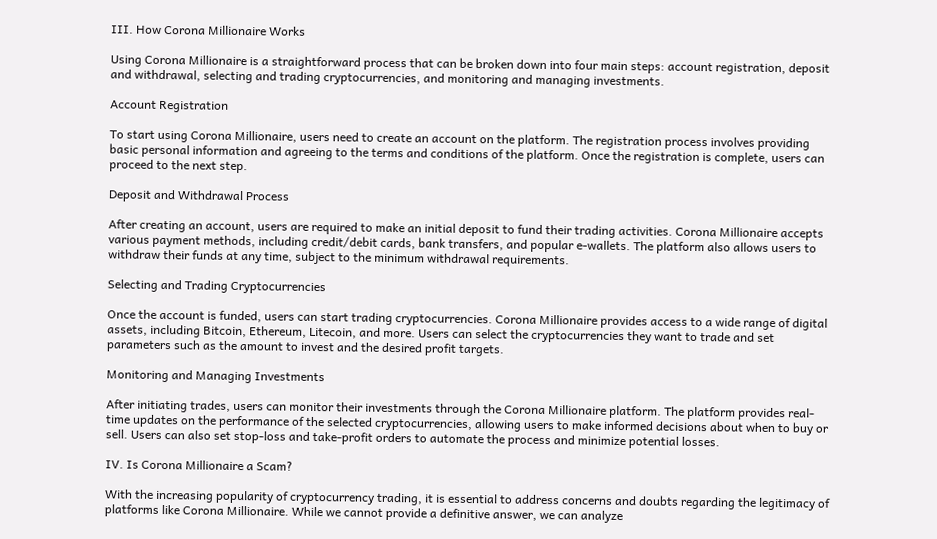III. How Corona Millionaire Works

Using Corona Millionaire is a straightforward process that can be broken down into four main steps: account registration, deposit and withdrawal, selecting and trading cryptocurrencies, and monitoring and managing investments.

Account Registration

To start using Corona Millionaire, users need to create an account on the platform. The registration process involves providing basic personal information and agreeing to the terms and conditions of the platform. Once the registration is complete, users can proceed to the next step.

Deposit and Withdrawal Process

After creating an account, users are required to make an initial deposit to fund their trading activities. Corona Millionaire accepts various payment methods, including credit/debit cards, bank transfers, and popular e-wallets. The platform also allows users to withdraw their funds at any time, subject to the minimum withdrawal requirements.

Selecting and Trading Cryptocurrencies

Once the account is funded, users can start trading cryptocurrencies. Corona Millionaire provides access to a wide range of digital assets, including Bitcoin, Ethereum, Litecoin, and more. Users can select the cryptocurrencies they want to trade and set parameters such as the amount to invest and the desired profit targets.

Monitoring and Managing Investments

After initiating trades, users can monitor their investments through the Corona Millionaire platform. The platform provides real-time updates on the performance of the selected cryptocurrencies, allowing users to make informed decisions about when to buy or sell. Users can also set stop-loss and take-profit orders to automate the process and minimize potential losses.

IV. Is Corona Millionaire a Scam?

With the increasing popularity of cryptocurrency trading, it is essential to address concerns and doubts regarding the legitimacy of platforms like Corona Millionaire. While we cannot provide a definitive answer, we can analyze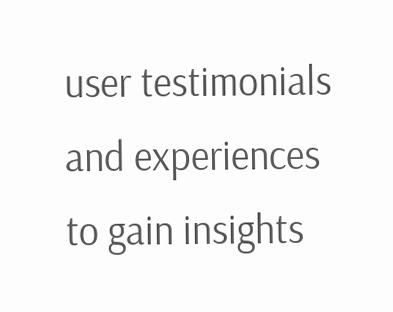user testimonials and experiences to gain insights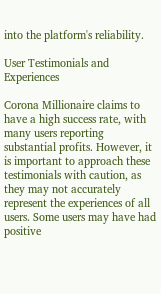into the platform's reliability.

User Testimonials and Experiences

Corona Millionaire claims to have a high success rate, with many users reporting substantial profits. However, it is important to approach these testimonials with caution, as they may not accurately represent the experiences of all users. Some users may have had positive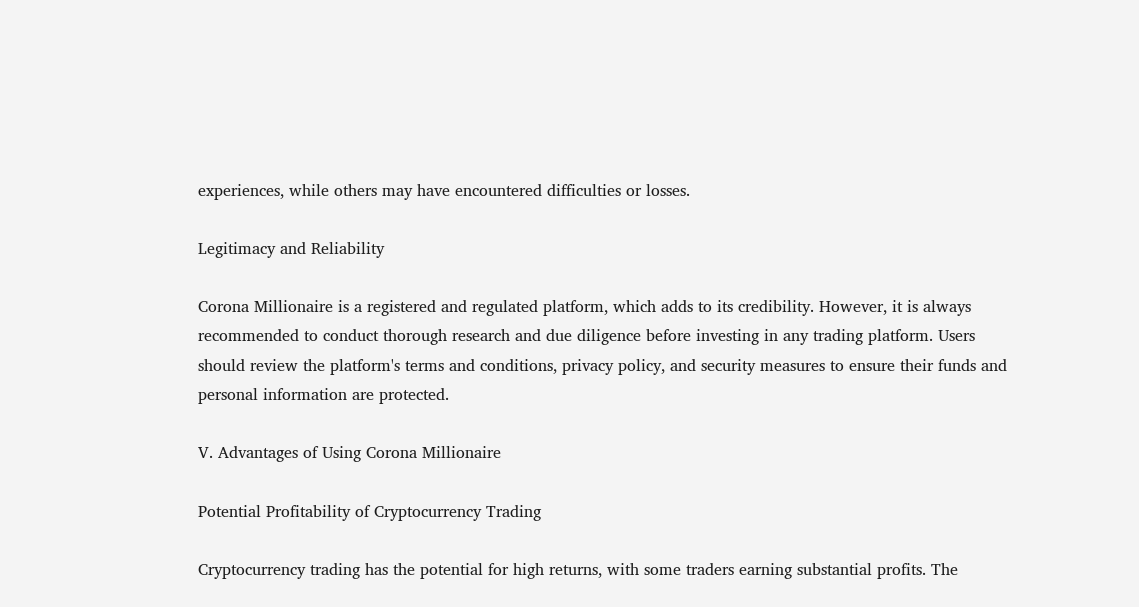experiences, while others may have encountered difficulties or losses.

Legitimacy and Reliability

Corona Millionaire is a registered and regulated platform, which adds to its credibility. However, it is always recommended to conduct thorough research and due diligence before investing in any trading platform. Users should review the platform's terms and conditions, privacy policy, and security measures to ensure their funds and personal information are protected.

V. Advantages of Using Corona Millionaire

Potential Profitability of Cryptocurrency Trading

Cryptocurrency trading has the potential for high returns, with some traders earning substantial profits. The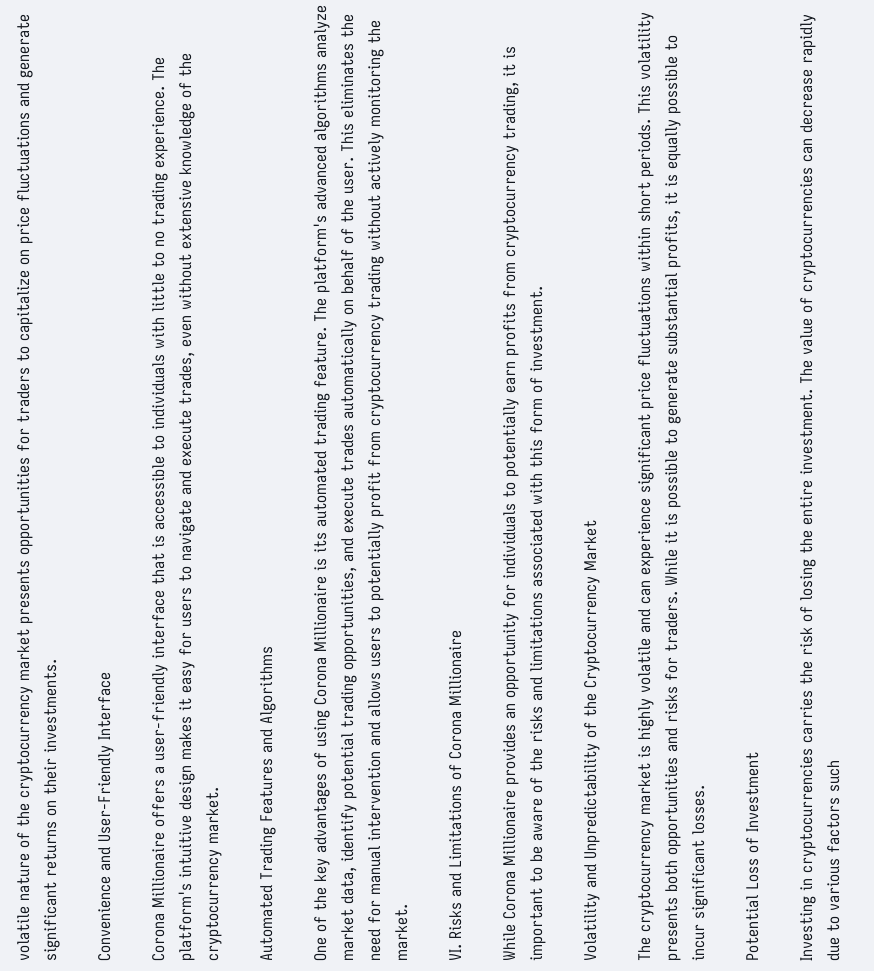volatile nature of the cryptocurrency market presents opportunities for traders to capitalize on price fluctuations and generate significant returns on their investments.

Convenience and User-Friendly Interface

Corona Millionaire offers a user-friendly interface that is accessible to individuals with little to no trading experience. The platform's intuitive design makes it easy for users to navigate and execute trades, even without extensive knowledge of the cryptocurrency market.

Automated Trading Features and Algorithms

One of the key advantages of using Corona Millionaire is its automated trading feature. The platform's advanced algorithms analyze market data, identify potential trading opportunities, and execute trades automatically on behalf of the user. This eliminates the need for manual intervention and allows users to potentially profit from cryptocurrency trading without actively monitoring the market.

VI. Risks and Limitations of Corona Millionaire

While Corona Millionaire provides an opportunity for individuals to potentially earn profits from cryptocurrency trading, it is important to be aware of the risks and limitations associated with this form of investment.

Volatility and Unpredictability of the Cryptocurrency Market

The cryptocurrency market is highly volatile and can experience significant price fluctuations within short periods. This volatility presents both opportunities and risks for traders. While it is possible to generate substantial profits, it is equally possible to incur significant losses.

Potential Loss of Investment

Investing in cryptocurrencies carries the risk of losing the entire investment. The value of cryptocurrencies can decrease rapidly due to various factors such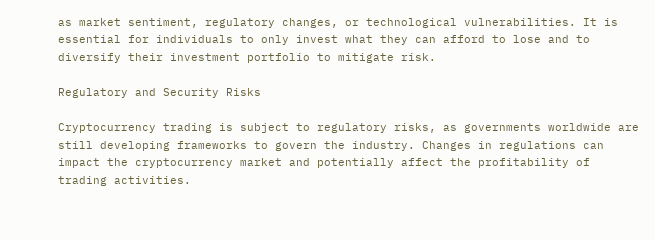as market sentiment, regulatory changes, or technological vulnerabilities. It is essential for individuals to only invest what they can afford to lose and to diversify their investment portfolio to mitigate risk.

Regulatory and Security Risks

Cryptocurrency trading is subject to regulatory risks, as governments worldwide are still developing frameworks to govern the industry. Changes in regulations can impact the cryptocurrency market and potentially affect the profitability of trading activities.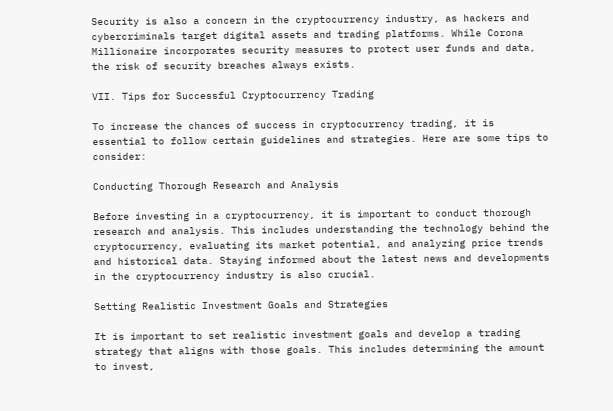Security is also a concern in the cryptocurrency industry, as hackers and cybercriminals target digital assets and trading platforms. While Corona Millionaire incorporates security measures to protect user funds and data, the risk of security breaches always exists.

VII. Tips for Successful Cryptocurrency Trading

To increase the chances of success in cryptocurrency trading, it is essential to follow certain guidelines and strategies. Here are some tips to consider:

Conducting Thorough Research and Analysis

Before investing in a cryptocurrency, it is important to conduct thorough research and analysis. This includes understanding the technology behind the cryptocurrency, evaluating its market potential, and analyzing price trends and historical data. Staying informed about the latest news and developments in the cryptocurrency industry is also crucial.

Setting Realistic Investment Goals and Strategies

It is important to set realistic investment goals and develop a trading strategy that aligns with those goals. This includes determining the amount to invest,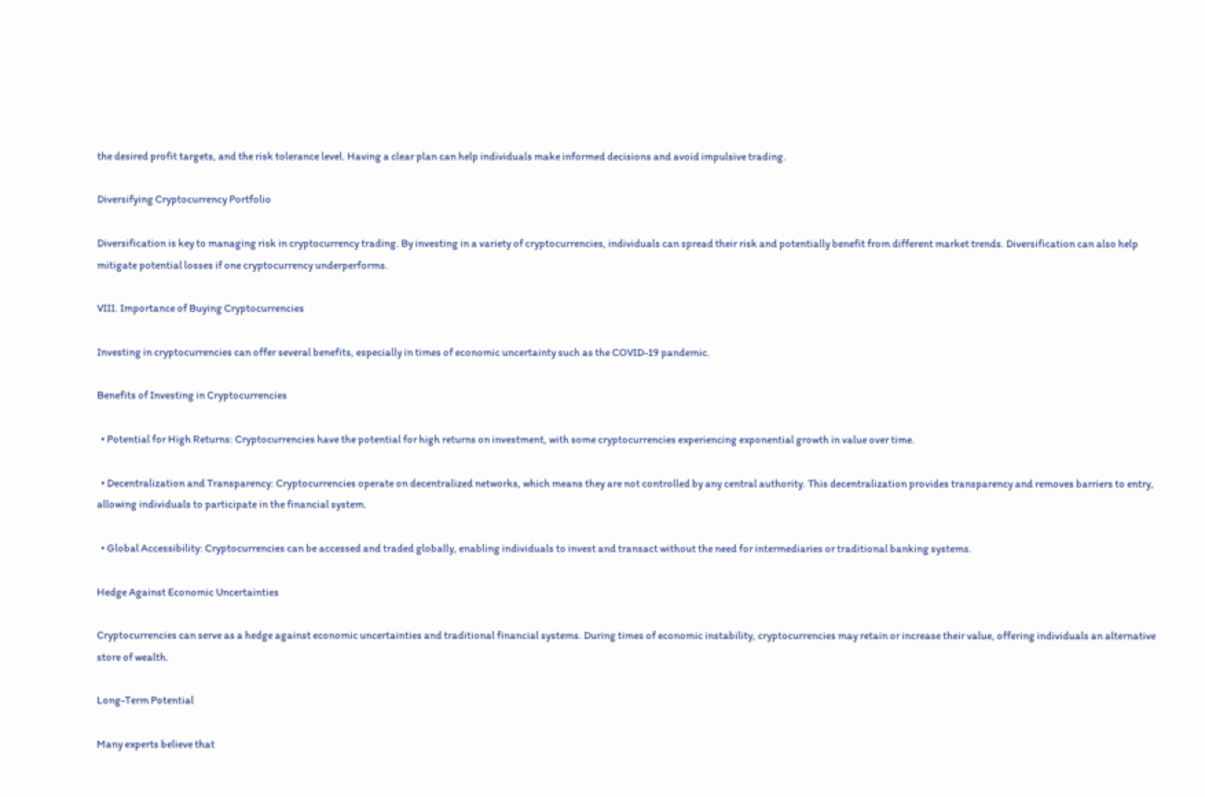the desired profit targets, and the risk tolerance level. Having a clear plan can help individuals make informed decisions and avoid impulsive trading.

Diversifying Cryptocurrency Portfolio

Diversification is key to managing risk in cryptocurrency trading. By investing in a variety of cryptocurrencies, individuals can spread their risk and potentially benefit from different market trends. Diversification can also help mitigate potential losses if one cryptocurrency underperforms.

VIII. Importance of Buying Cryptocurrencies

Investing in cryptocurrencies can offer several benefits, especially in times of economic uncertainty such as the COVID-19 pandemic.

Benefits of Investing in Cryptocurrencies

  • Potential for High Returns: Cryptocurrencies have the potential for high returns on investment, with some cryptocurrencies experiencing exponential growth in value over time.

  • Decentralization and Transparency: Cryptocurrencies operate on decentralized networks, which means they are not controlled by any central authority. This decentralization provides transparency and removes barriers to entry, allowing individuals to participate in the financial system.

  • Global Accessibility: Cryptocurrencies can be accessed and traded globally, enabling individuals to invest and transact without the need for intermediaries or traditional banking systems.

Hedge Against Economic Uncertainties

Cryptocurrencies can serve as a hedge against economic uncertainties and traditional financial systems. During times of economic instability, cryptocurrencies may retain or increase their value, offering individuals an alternative store of wealth.

Long-Term Potential

Many experts believe that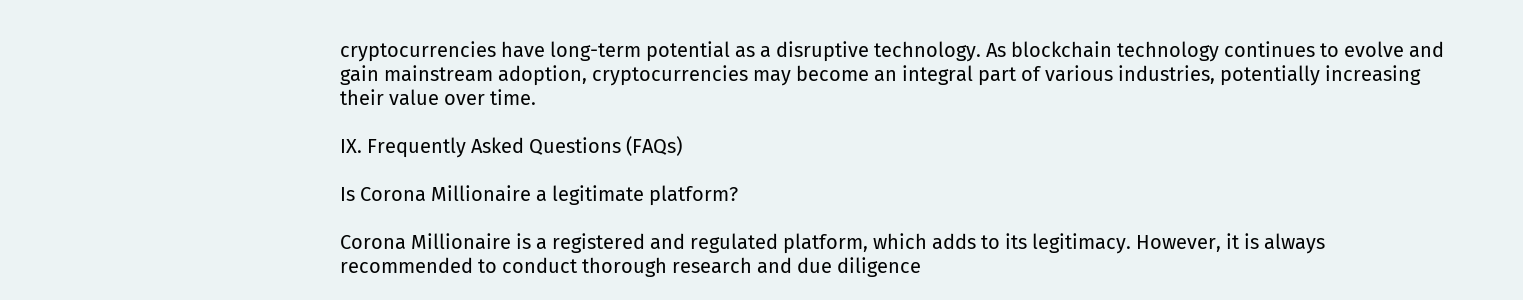cryptocurrencies have long-term potential as a disruptive technology. As blockchain technology continues to evolve and gain mainstream adoption, cryptocurrencies may become an integral part of various industries, potentially increasing their value over time.

IX. Frequently Asked Questions (FAQs)

Is Corona Millionaire a legitimate platform?

Corona Millionaire is a registered and regulated platform, which adds to its legitimacy. However, it is always recommended to conduct thorough research and due diligence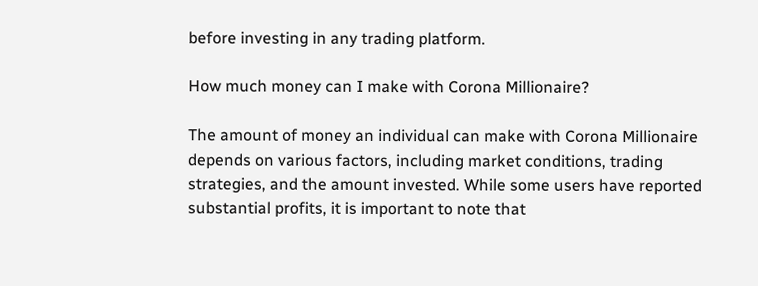before investing in any trading platform.

How much money can I make with Corona Millionaire?

The amount of money an individual can make with Corona Millionaire depends on various factors, including market conditions, trading strategies, and the amount invested. While some users have reported substantial profits, it is important to note that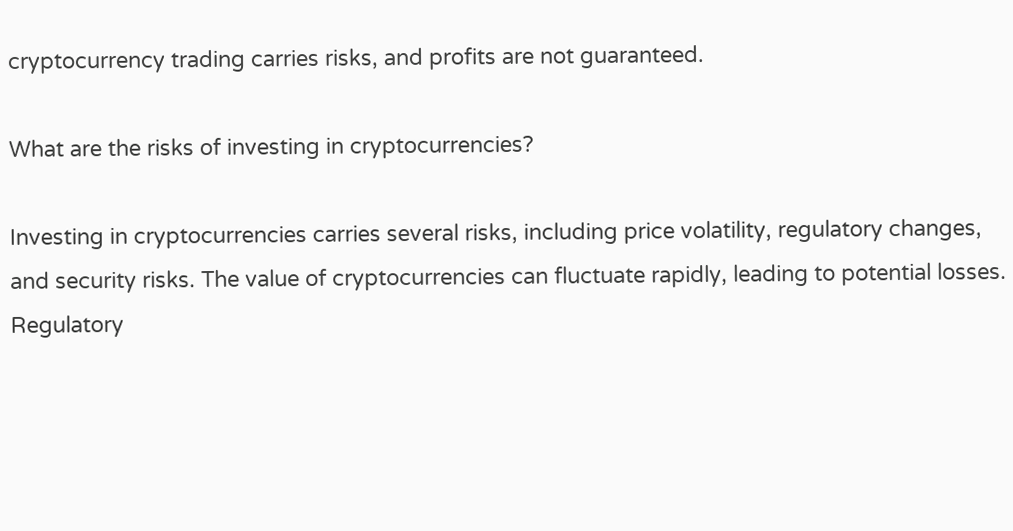cryptocurrency trading carries risks, and profits are not guaranteed.

What are the risks of investing in cryptocurrencies?

Investing in cryptocurrencies carries several risks, including price volatility, regulatory changes, and security risks. The value of cryptocurrencies can fluctuate rapidly, leading to potential losses. Regulatory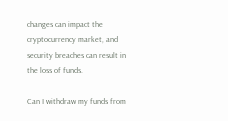changes can impact the cryptocurrency market, and security breaches can result in the loss of funds.

Can I withdraw my funds from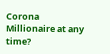Corona Millionaire at any time?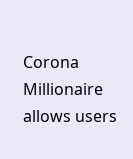Corona Millionaire allows users